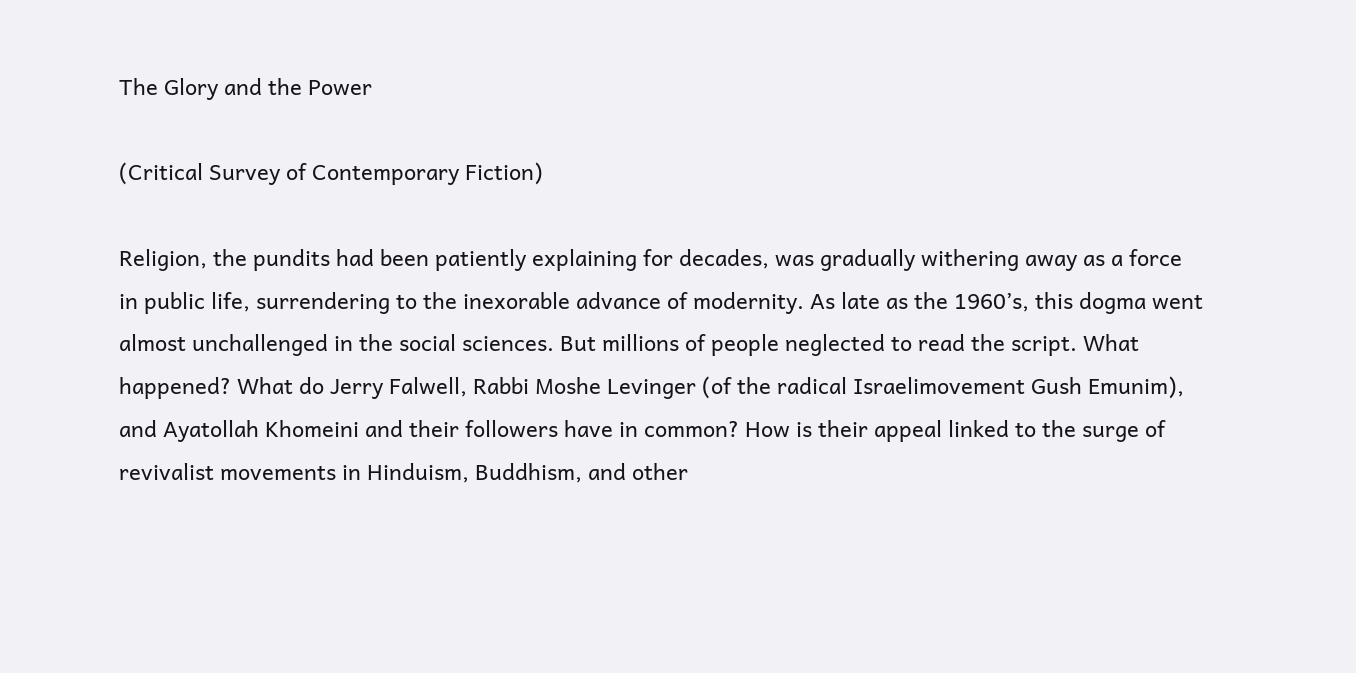The Glory and the Power

(Critical Survey of Contemporary Fiction)

Religion, the pundits had been patiently explaining for decades, was gradually withering away as a force in public life, surrendering to the inexorable advance of modernity. As late as the 1960’s, this dogma went almost unchallenged in the social sciences. But millions of people neglected to read the script. What happened? What do Jerry Falwell, Rabbi Moshe Levinger (of the radical Israelimovement Gush Emunim), and Ayatollah Khomeini and their followers have in common? How is their appeal linked to the surge of revivalist movements in Hinduism, Buddhism, and other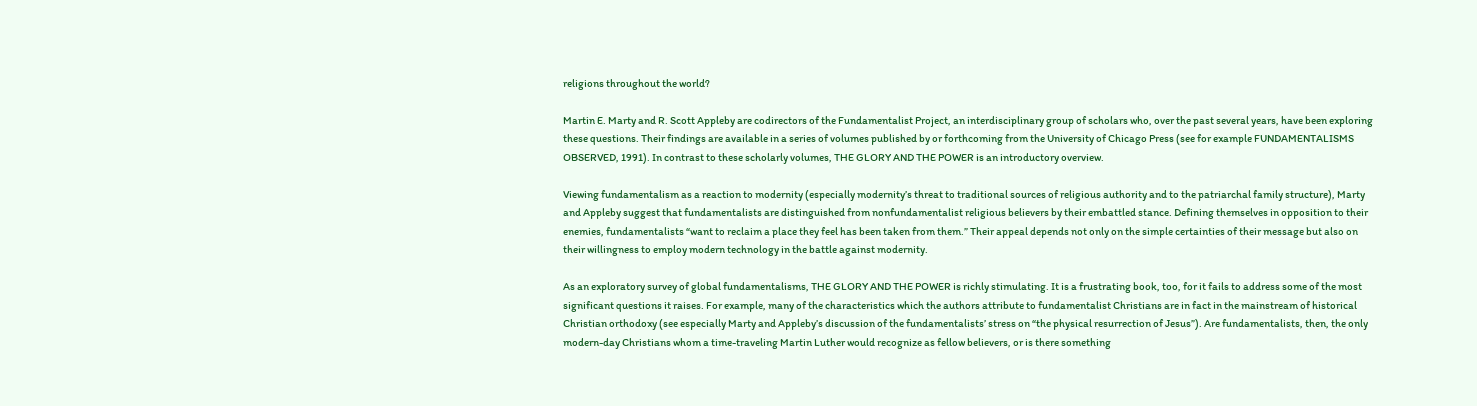religions throughout the world?

Martin E. Marty and R. Scott Appleby are codirectors of the Fundamentalist Project, an interdisciplinary group of scholars who, over the past several years, have been exploring these questions. Their findings are available in a series of volumes published by or forthcoming from the University of Chicago Press (see for example FUNDAMENTALISMS OBSERVED, 1991). In contrast to these scholarly volumes, THE GLORY AND THE POWER is an introductory overview.

Viewing fundamentalism as a reaction to modernity (especially modernity’s threat to traditional sources of religious authority and to the patriarchal family structure), Marty and Appleby suggest that fundamentalists are distinguished from nonfundamentalist religious believers by their embattled stance. Defining themselves in opposition to their enemies, fundamentalists “want to reclaim a place they feel has been taken from them.” Their appeal depends not only on the simple certainties of their message but also on their willingness to employ modern technology in the battle against modernity.

As an exploratory survey of global fundamentalisms, THE GLORY AND THE POWER is richly stimulating. It is a frustrating book, too, for it fails to address some of the most significant questions it raises. For example, many of the characteristics which the authors attribute to fundamentalist Christians are in fact in the mainstream of historical Christian orthodoxy (see especially Marty and Appleby’s discussion of the fundamentalists’ stress on “the physical resurrection of Jesus”). Are fundamentalists, then, the only modern-day Christians whom a time-traveling Martin Luther would recognize as fellow believers, or is there something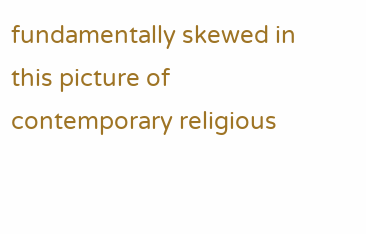fundamentally skewed in this picture of contemporary religious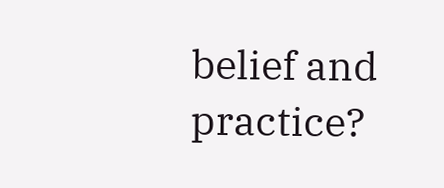belief and practice?